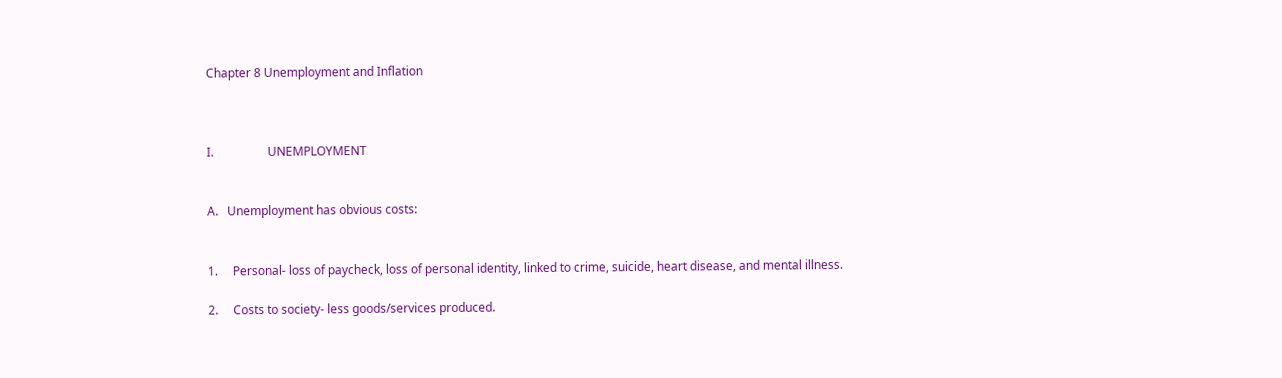Chapter 8 Unemployment and Inflation



I.                  UNEMPLOYMENT


A.   Unemployment has obvious costs:


1.     Personal- loss of paycheck, loss of personal identity, linked to crime, suicide, heart disease, and mental illness.

2.     Costs to society- less goods/services produced.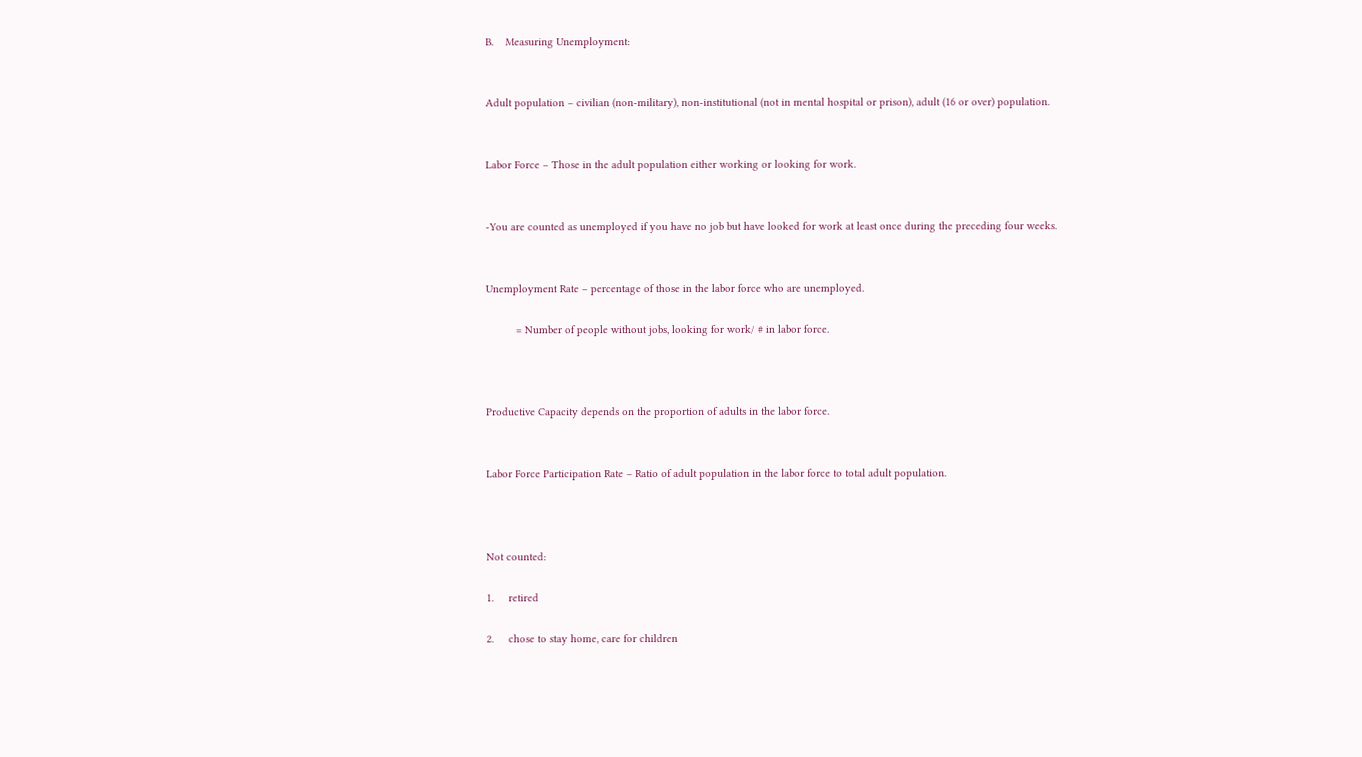B.    Measuring Unemployment:


Adult population – civilian (non-military), non-institutional (not in mental hospital or prison), adult (16 or over) population.


Labor Force – Those in the adult population either working or looking for work.


-You are counted as unemployed if you have no job but have looked for work at least once during the preceding four weeks.


Unemployment Rate – percentage of those in the labor force who are unemployed.

          = Number of people without jobs, looking for work/ # in labor force.



Productive Capacity depends on the proportion of adults in the labor force.


Labor Force Participation Rate – Ratio of adult population in the labor force to total adult population.



Not counted:

1.     retired

2.     chose to stay home, care for children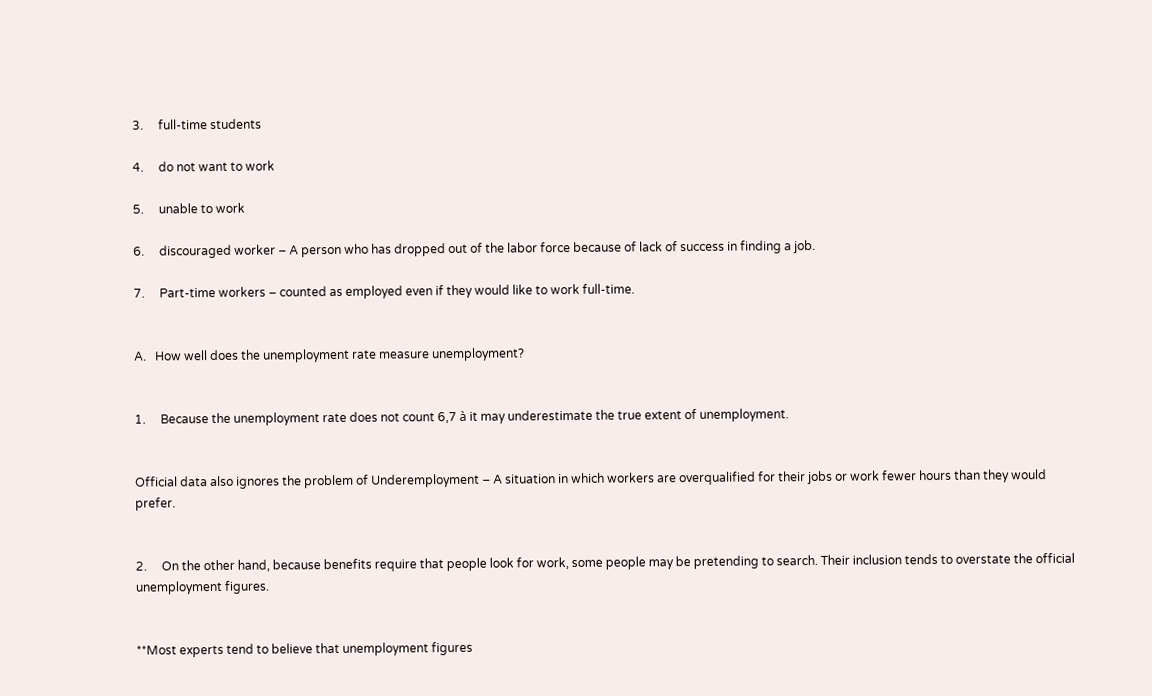3.     full-time students

4.     do not want to work

5.     unable to work

6.     discouraged worker – A person who has dropped out of the labor force because of lack of success in finding a job.

7.     Part-time workers – counted as employed even if they would like to work full-time.


A.   How well does the unemployment rate measure unemployment?


1.     Because the unemployment rate does not count 6,7 à it may underestimate the true extent of unemployment.


Official data also ignores the problem of Underemployment – A situation in which workers are overqualified for their jobs or work fewer hours than they would prefer.


2.     On the other hand, because benefits require that people look for work, some people may be pretending to search. Their inclusion tends to overstate the official unemployment figures.


**Most experts tend to believe that unemployment figures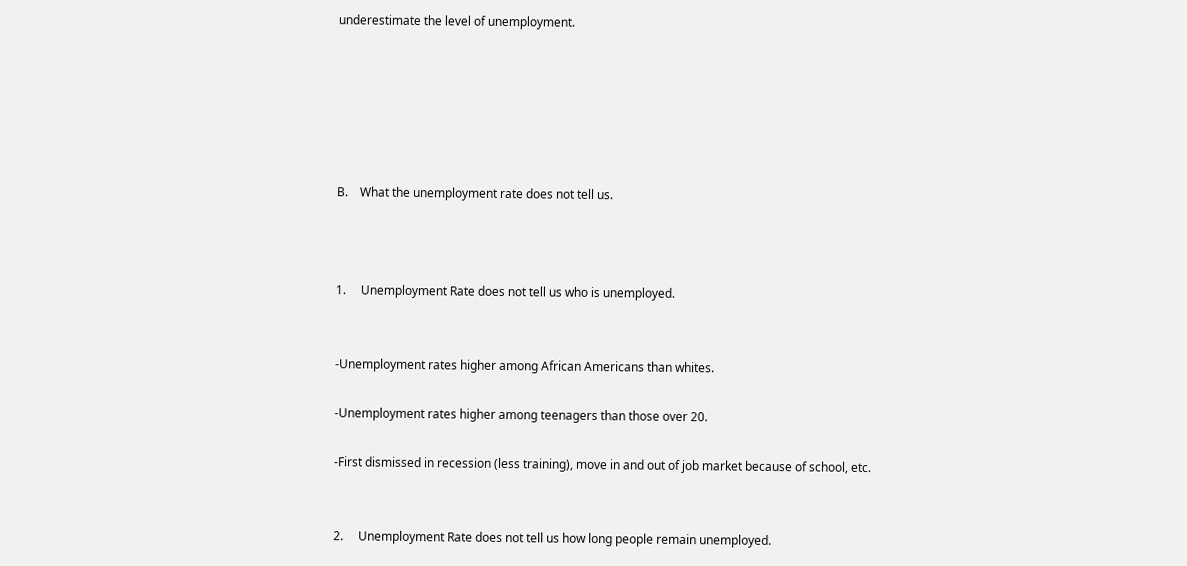underestimate the level of unemployment.






B.    What the unemployment rate does not tell us.



1.     Unemployment Rate does not tell us who is unemployed.


-Unemployment rates higher among African Americans than whites.

-Unemployment rates higher among teenagers than those over 20.

-First dismissed in recession (less training), move in and out of job market because of school, etc.


2.     Unemployment Rate does not tell us how long people remain unemployed.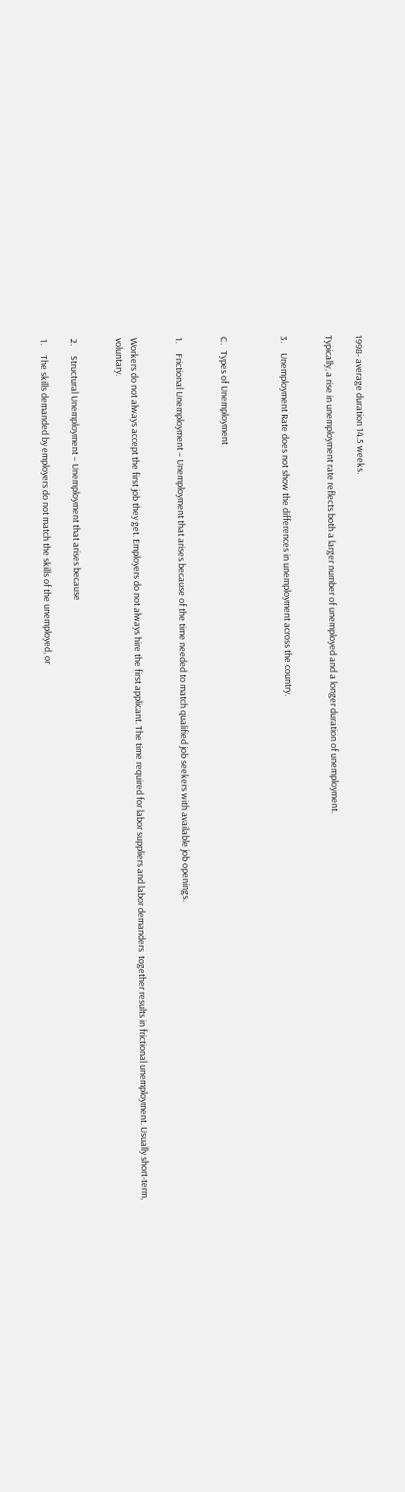1998- average duration 14.5 weeks.

Typically, a rise in unemployment rate reflects both a larger number of unemployed and a longer duration of unemployment.


3.     Unemployment Rate does not show the differences in unemployment across the country.



C.   Types of Unemployment


1.     Frictional Unemployment – Unemployment that arises because of the time needed to match qualified job seekers with available job openings.


Workers do not always accept the first job they get. Employers do not always hire the first applicant. The time required for labor suppliers and labor demanders  together results in frictional unemployment. Usually short-term, voluntary.


2.     Structural Unemployment – Unemployment that arises because

1.     The skills demanded by employers do not match the skills of the unemployed, or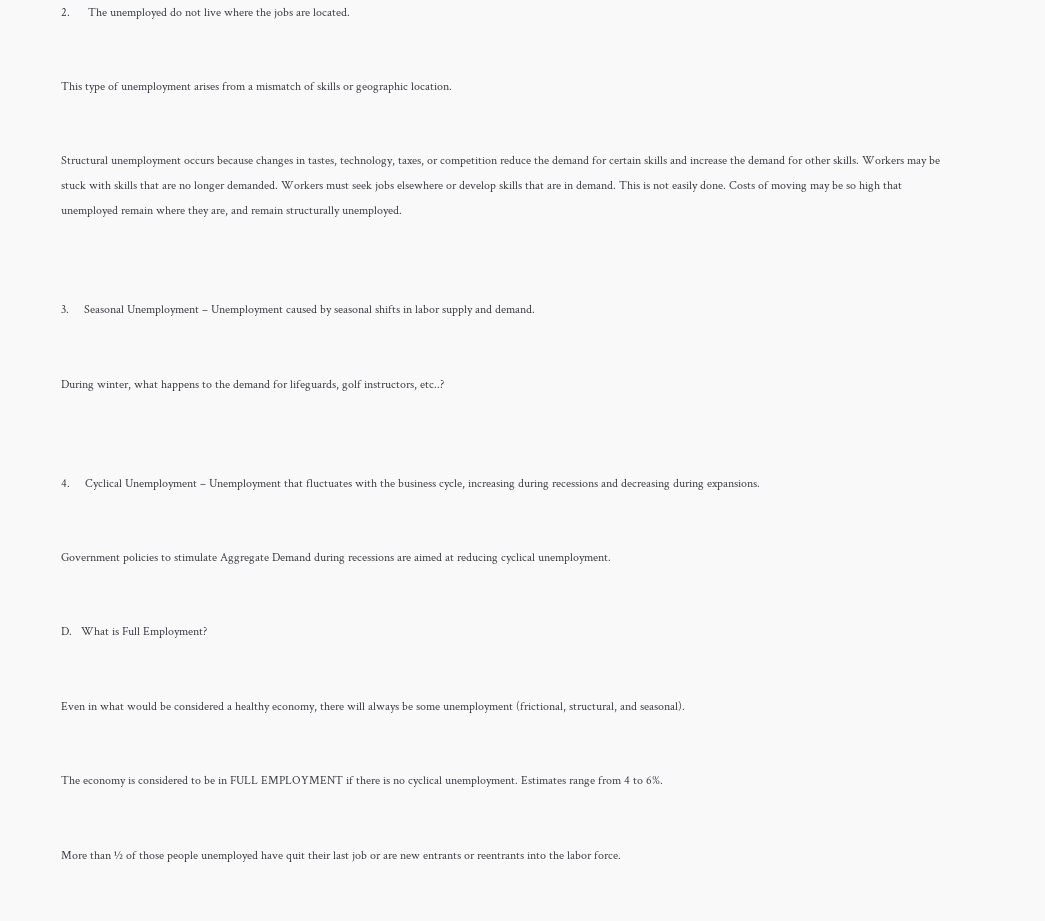2.      The unemployed do not live where the jobs are located.


This type of unemployment arises from a mismatch of skills or geographic location.


Structural unemployment occurs because changes in tastes, technology, taxes, or competition reduce the demand for certain skills and increase the demand for other skills. Workers may be stuck with skills that are no longer demanded. Workers must seek jobs elsewhere or develop skills that are in demand. This is not easily done. Costs of moving may be so high that unemployed remain where they are, and remain structurally unemployed.



3.     Seasonal Unemployment – Unemployment caused by seasonal shifts in labor supply and demand.


During winter, what happens to the demand for lifeguards, golf instructors, etc..?



4.     Cyclical Unemployment – Unemployment that fluctuates with the business cycle, increasing during recessions and decreasing during expansions.


Government policies to stimulate Aggregate Demand during recessions are aimed at reducing cyclical unemployment.


D.   What is Full Employment?


Even in what would be considered a healthy economy, there will always be some unemployment (frictional, structural, and seasonal).


The economy is considered to be in FULL EMPLOYMENT if there is no cyclical unemployment. Estimates range from 4 to 6%.


More than ½ of those people unemployed have quit their last job or are new entrants or reentrants into the labor force.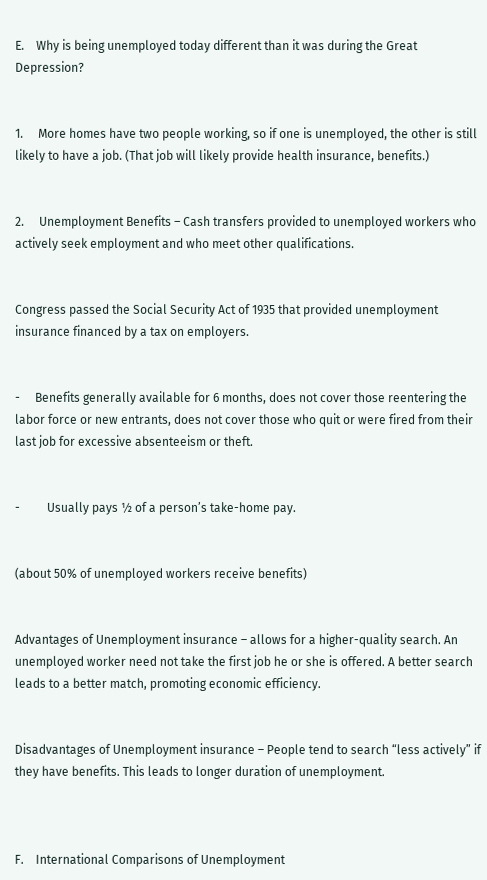E.    Why is being unemployed today different than it was during the Great Depression?


1.     More homes have two people working, so if one is unemployed, the other is still likely to have a job. (That job will likely provide health insurance, benefits.)


2.     Unemployment Benefits – Cash transfers provided to unemployed workers who actively seek employment and who meet other qualifications.


Congress passed the Social Security Act of 1935 that provided unemployment insurance financed by a tax on employers.


-     Benefits generally available for 6 months, does not cover those reentering the labor force or new entrants, does not cover those who quit or were fired from their last job for excessive absenteeism or theft.


-         Usually pays ½ of a person’s take-home pay.


(about 50% of unemployed workers receive benefits)


Advantages of Unemployment insurance – allows for a higher-quality search. An unemployed worker need not take the first job he or she is offered. A better search leads to a better match, promoting economic efficiency.


Disadvantages of Unemployment insurance – People tend to search “less actively” if they have benefits. This leads to longer duration of unemployment.



F.    International Comparisons of Unemployment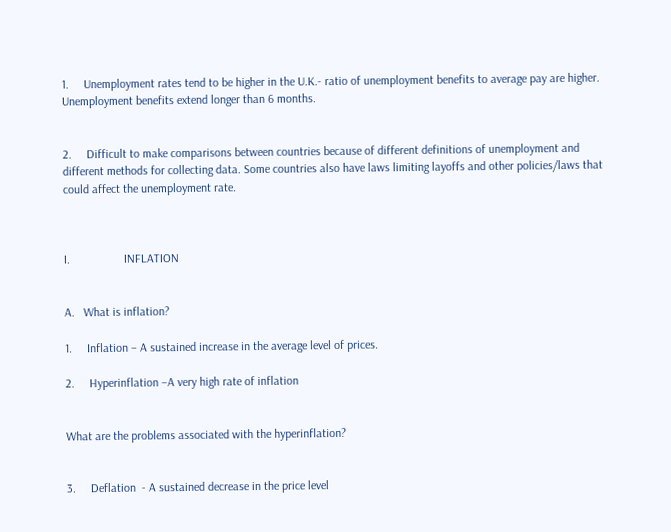1.     Unemployment rates tend to be higher in the U.K.- ratio of unemployment benefits to average pay are higher. Unemployment benefits extend longer than 6 months.


2.     Difficult to make comparisons between countries because of different definitions of unemployment and different methods for collecting data. Some countries also have laws limiting layoffs and other policies/laws that could affect the unemployment rate.



I.                  INFLATION


A.   What is inflation?

1.     Inflation – A sustained increase in the average level of prices.

2.     Hyperinflation –A very high rate of inflation


What are the problems associated with the hyperinflation?


3.     Deflation  - A sustained decrease in the price level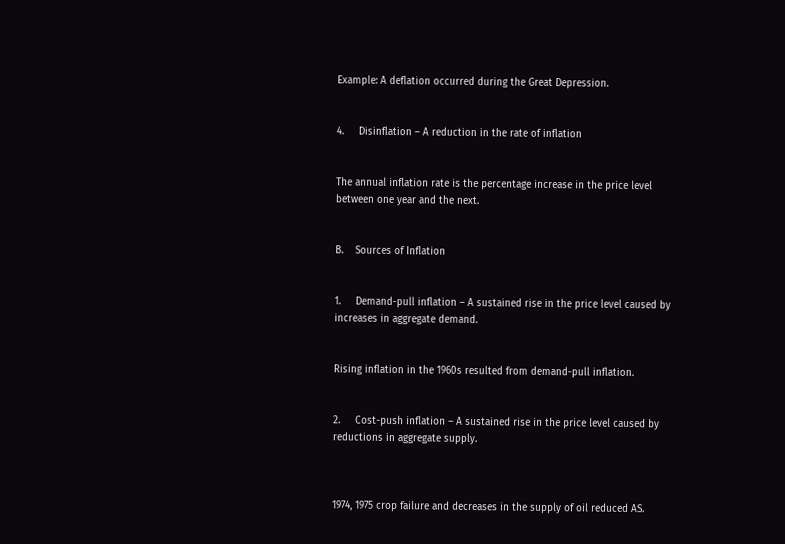Example: A deflation occurred during the Great Depression.


4.     Disinflation – A reduction in the rate of inflation


The annual inflation rate is the percentage increase in the price level between one year and the next.


B.    Sources of Inflation


1.     Demand-pull inflation – A sustained rise in the price level caused by increases in aggregate demand.


Rising inflation in the 1960s resulted from demand-pull inflation.


2.     Cost-push inflation – A sustained rise in the price level caused by reductions in aggregate supply.



1974, 1975 crop failure and decreases in the supply of oil reduced AS.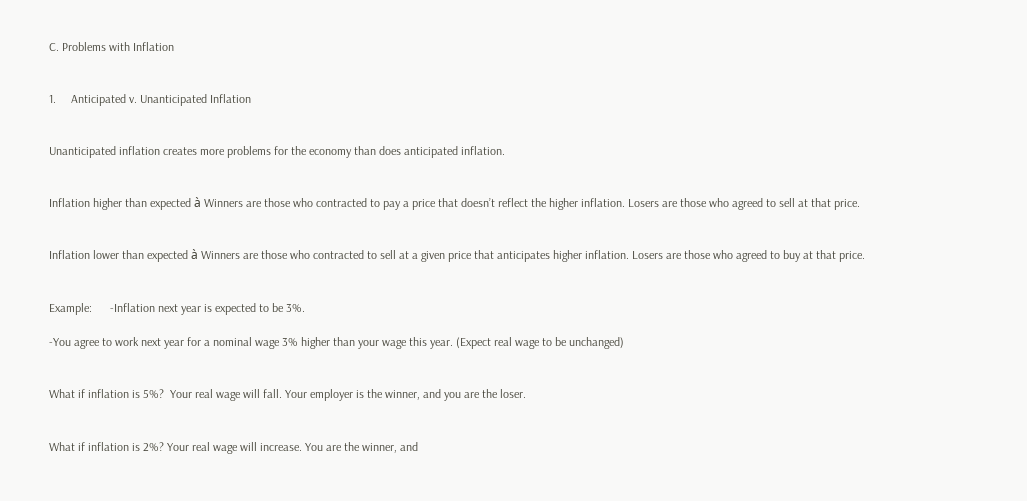C. Problems with Inflation


1.     Anticipated v. Unanticipated Inflation


Unanticipated inflation creates more problems for the economy than does anticipated inflation.


Inflation higher than expected à Winners are those who contracted to pay a price that doesn’t reflect the higher inflation. Losers are those who agreed to sell at that price.


Inflation lower than expected à Winners are those who contracted to sell at a given price that anticipates higher inflation. Losers are those who agreed to buy at that price.


Example:      -Inflation next year is expected to be 3%.

-You agree to work next year for a nominal wage 3% higher than your wage this year. (Expect real wage to be unchanged)


What if inflation is 5%?  Your real wage will fall. Your employer is the winner, and you are the loser.


What if inflation is 2%? Your real wage will increase. You are the winner, and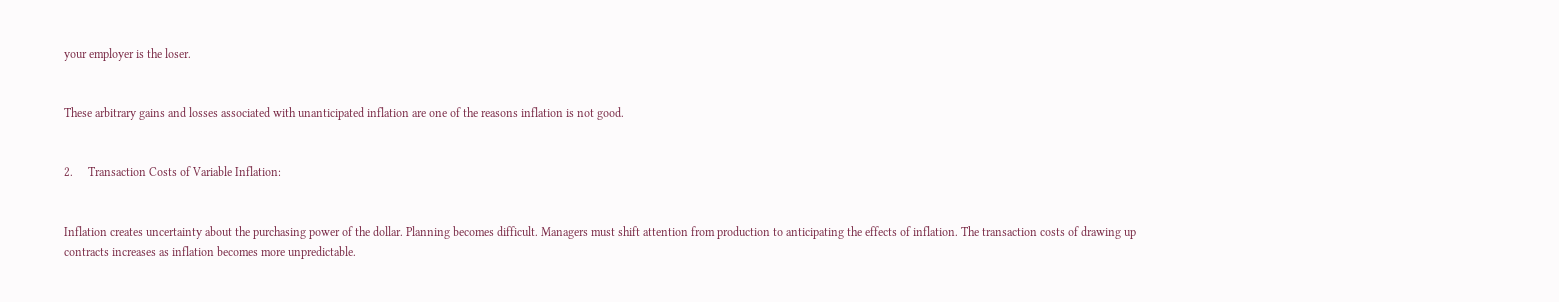your employer is the loser.


These arbitrary gains and losses associated with unanticipated inflation are one of the reasons inflation is not good.


2.     Transaction Costs of Variable Inflation:


Inflation creates uncertainty about the purchasing power of the dollar. Planning becomes difficult. Managers must shift attention from production to anticipating the effects of inflation. The transaction costs of drawing up contracts increases as inflation becomes more unpredictable.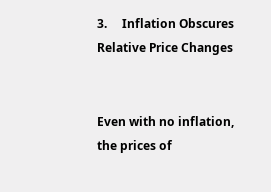3.     Inflation Obscures Relative Price Changes


Even with no inflation, the prices of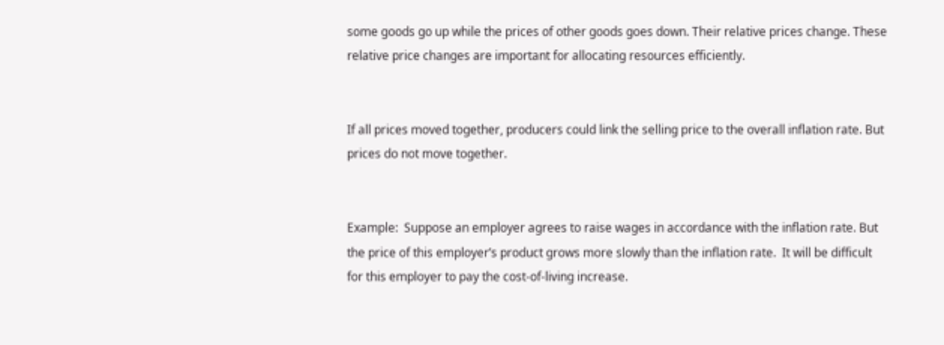some goods go up while the prices of other goods goes down. Their relative prices change. These relative price changes are important for allocating resources efficiently.


If all prices moved together, producers could link the selling price to the overall inflation rate. But prices do not move together.


Example:  Suppose an employer agrees to raise wages in accordance with the inflation rate. But the price of this employer’s product grows more slowly than the inflation rate.  It will be difficult for this employer to pay the cost-of-living increase.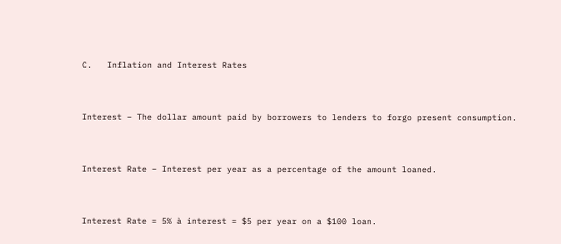C.   Inflation and Interest Rates


Interest – The dollar amount paid by borrowers to lenders to forgo present consumption.


Interest Rate – Interest per year as a percentage of the amount loaned.


Interest Rate = 5% à interest = $5 per year on a $100 loan.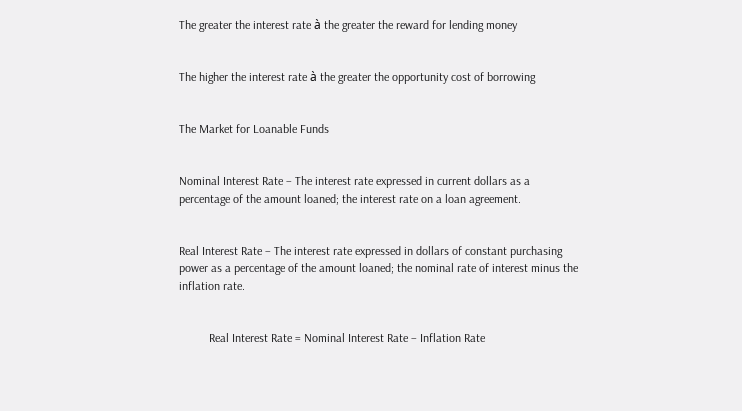The greater the interest rate à the greater the reward for lending money


The higher the interest rate à the greater the opportunity cost of borrowing


The Market for Loanable Funds


Nominal Interest Rate – The interest rate expressed in current dollars as a percentage of the amount loaned; the interest rate on a loan agreement.


Real Interest Rate – The interest rate expressed in dollars of constant purchasing power as a percentage of the amount loaned; the nominal rate of interest minus the inflation rate.


          Real Interest Rate = Nominal Interest Rate – Inflation Rate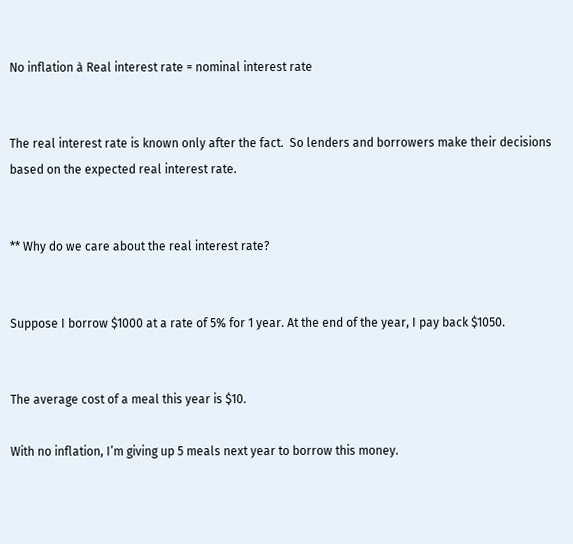No inflation à Real interest rate = nominal interest rate


The real interest rate is known only after the fact.  So lenders and borrowers make their decisions based on the expected real interest rate.


** Why do we care about the real interest rate?


Suppose I borrow $1000 at a rate of 5% for 1 year. At the end of the year, I pay back $1050.


The average cost of a meal this year is $10.

With no inflation, I’m giving up 5 meals next year to borrow this money.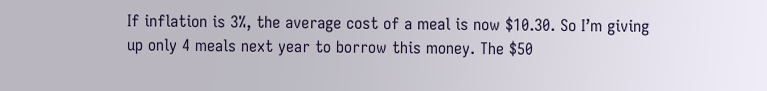If inflation is 3%, the average cost of a meal is now $10.30. So I’m giving up only 4 meals next year to borrow this money. The $50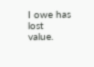I owe has lost value.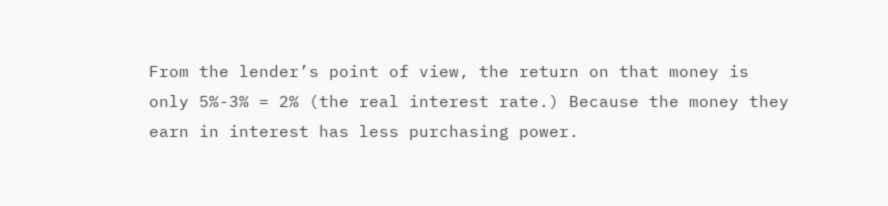From the lender’s point of view, the return on that money is only 5%-3% = 2% (the real interest rate.) Because the money they earn in interest has less purchasing power.